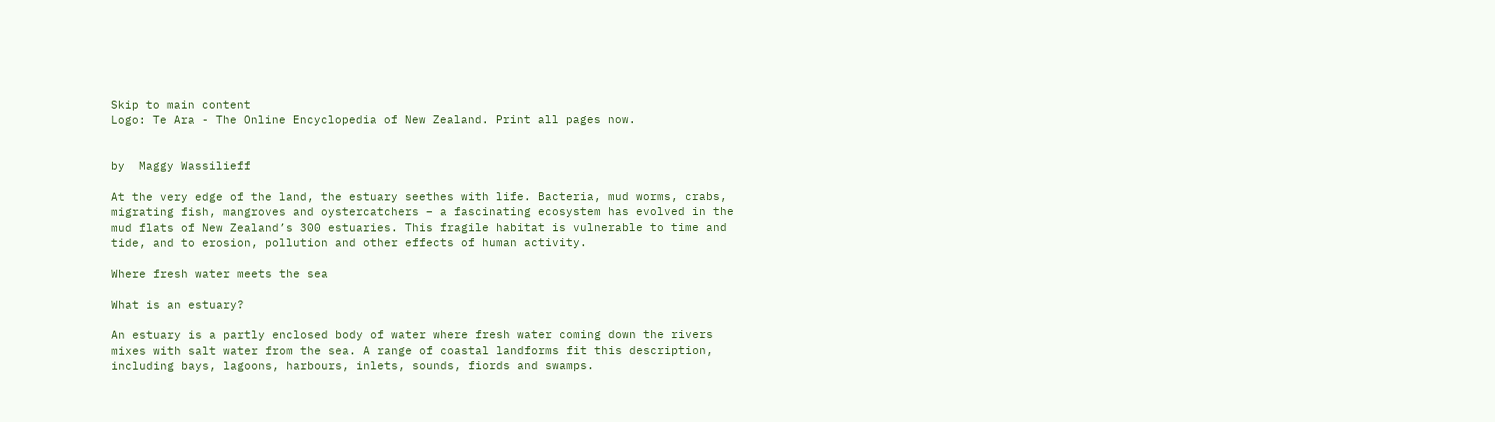Skip to main content
Logo: Te Ara - The Online Encyclopedia of New Zealand. Print all pages now.


by  Maggy Wassilieff

At the very edge of the land, the estuary seethes with life. Bacteria, mud worms, crabs, migrating fish, mangroves and oystercatchers – a fascinating ecosystem has evolved in the mud flats of New Zealand’s 300 estuaries. This fragile habitat is vulnerable to time and tide, and to erosion, pollution and other effects of human activity.

Where fresh water meets the sea

What is an estuary?

An estuary is a partly enclosed body of water where fresh water coming down the rivers mixes with salt water from the sea. A range of coastal landforms fit this description, including bays, lagoons, harbours, inlets, sounds, fiords and swamps.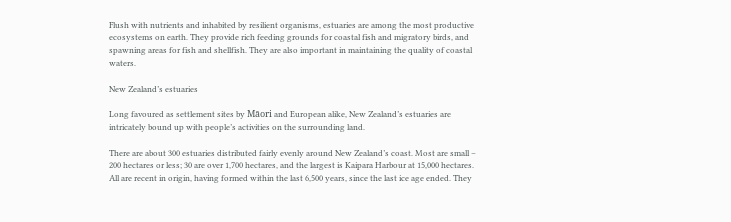Flush with nutrients and inhabited by resilient organisms, estuaries are among the most productive ecosystems on earth. They provide rich feeding grounds for coastal fish and migratory birds, and spawning areas for fish and shellfish. They are also important in maintaining the quality of coastal waters.

New Zealand’s estuaries

Long favoured as settlement sites by Māori and European alike, New Zealand’s estuaries are intricately bound up with people’s activities on the surrounding land.

There are about 300 estuaries distributed fairly evenly around New Zealand’s coast. Most are small – 200 hectares or less; 30 are over 1,700 hectares, and the largest is Kaipara Harbour at 15,000 hectares. All are recent in origin, having formed within the last 6,500 years, since the last ice age ended. They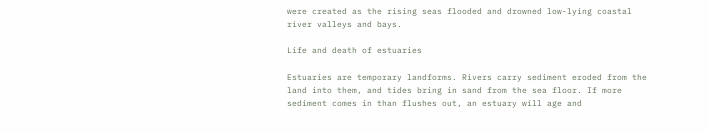were created as the rising seas flooded and drowned low-lying coastal river valleys and bays.

Life and death of estuaries

Estuaries are temporary landforms. Rivers carry sediment eroded from the land into them, and tides bring in sand from the sea floor. If more sediment comes in than flushes out, an estuary will age and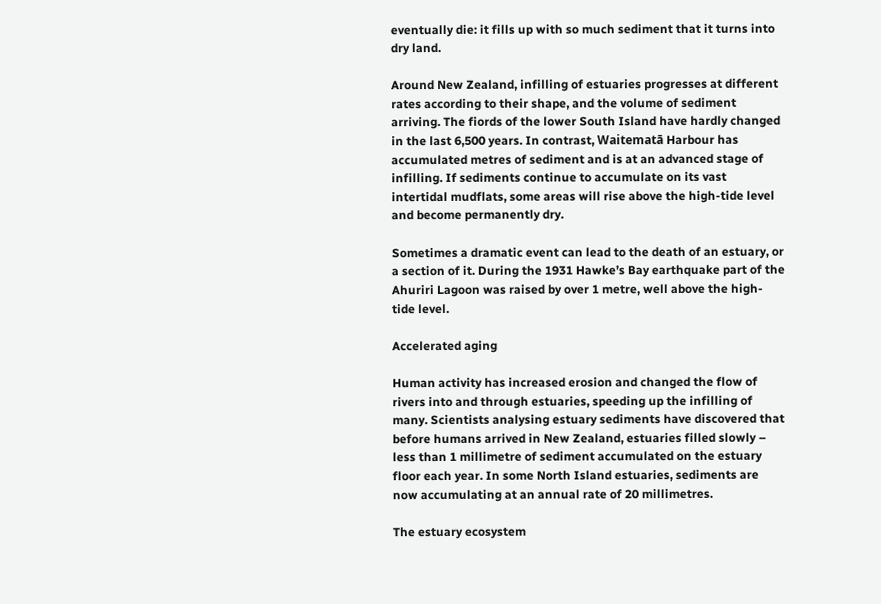eventually die: it fills up with so much sediment that it turns into dry land.

Around New Zealand, infilling of estuaries progresses at different rates according to their shape, and the volume of sediment arriving. The fiords of the lower South Island have hardly changed in the last 6,500 years. In contrast, Waitematā Harbour has accumulated metres of sediment and is at an advanced stage of infilling. If sediments continue to accumulate on its vast intertidal mudflats, some areas will rise above the high-tide level and become permanently dry.

Sometimes a dramatic event can lead to the death of an estuary, or a section of it. During the 1931 Hawke’s Bay earthquake part of the Ahuriri Lagoon was raised by over 1 metre, well above the high-tide level.

Accelerated aging

Human activity has increased erosion and changed the flow of rivers into and through estuaries, speeding up the infilling of many. Scientists analysing estuary sediments have discovered that before humans arrived in New Zealand, estuaries filled slowly – less than 1 millimetre of sediment accumulated on the estuary floor each year. In some North Island estuaries, sediments are now accumulating at an annual rate of 20 millimetres.

The estuary ecosystem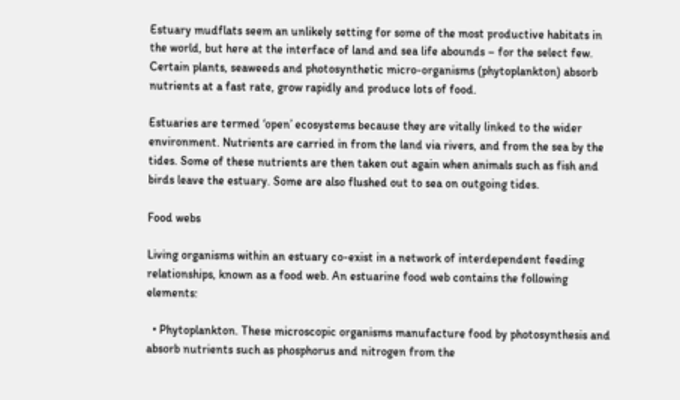Estuary mudflats seem an unlikely setting for some of the most productive habitats in the world, but here at the interface of land and sea life abounds – for the select few. Certain plants, seaweeds and photosynthetic micro-organisms (phytoplankton) absorb nutrients at a fast rate, grow rapidly and produce lots of food.

Estuaries are termed ‘open’ ecosystems because they are vitally linked to the wider environment. Nutrients are carried in from the land via rivers, and from the sea by the tides. Some of these nutrients are then taken out again when animals such as fish and birds leave the estuary. Some are also flushed out to sea on outgoing tides.

Food webs

Living organisms within an estuary co-exist in a network of interdependent feeding relationships, known as a food web. An estuarine food web contains the following elements:

  • Phytoplankton. These microscopic organisms manufacture food by photosynthesis and absorb nutrients such as phosphorus and nitrogen from the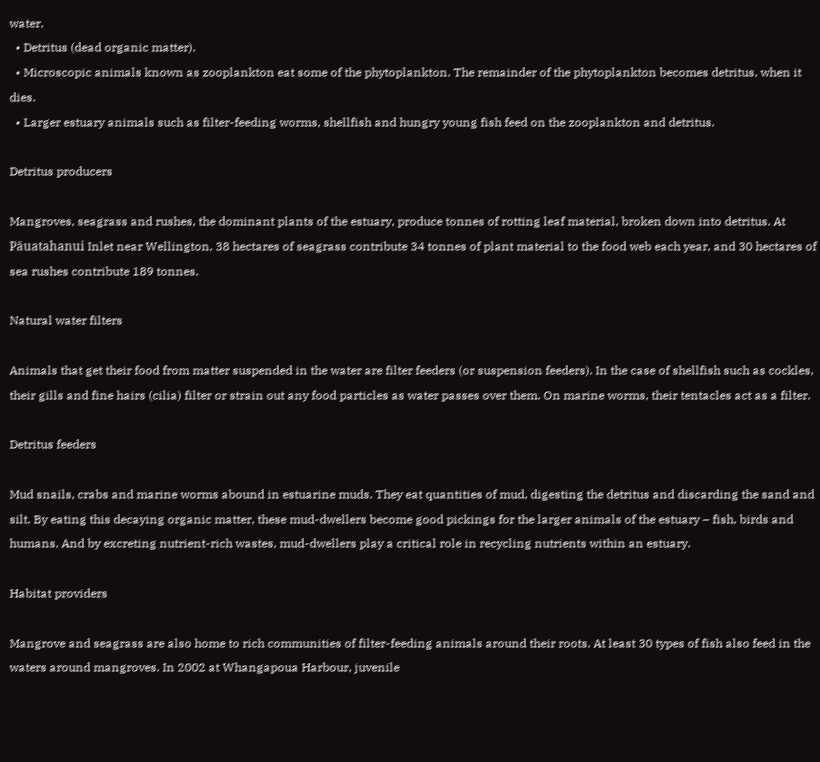water.
  • Detritus (dead organic matter).
  • Microscopic animals known as zooplankton eat some of the phytoplankton. The remainder of the phytoplankton becomes detritus, when it dies.
  • Larger estuary animals such as filter-feeding worms, shellfish and hungry young fish feed on the zooplankton and detritus.

Detritus producers

Mangroves, seagrass and rushes, the dominant plants of the estuary, produce tonnes of rotting leaf material, broken down into detritus. At Pāuatahanui Inlet near Wellington, 38 hectares of seagrass contribute 34 tonnes of plant material to the food web each year, and 30 hectares of sea rushes contribute 189 tonnes.

Natural water filters

Animals that get their food from matter suspended in the water are filter feeders (or suspension feeders). In the case of shellfish such as cockles, their gills and fine hairs (cilia) filter or strain out any food particles as water passes over them. On marine worms, their tentacles act as a filter.

Detritus feeders

Mud snails, crabs and marine worms abound in estuarine muds. They eat quantities of mud, digesting the detritus and discarding the sand and silt. By eating this decaying organic matter, these mud-dwellers become good pickings for the larger animals of the estuary – fish, birds and humans. And by excreting nutrient-rich wastes, mud-dwellers play a critical role in recycling nutrients within an estuary.

Habitat providers

Mangrove and seagrass are also home to rich communities of filter-feeding animals around their roots. At least 30 types of fish also feed in the waters around mangroves. In 2002 at Whangapoua Harbour, juvenile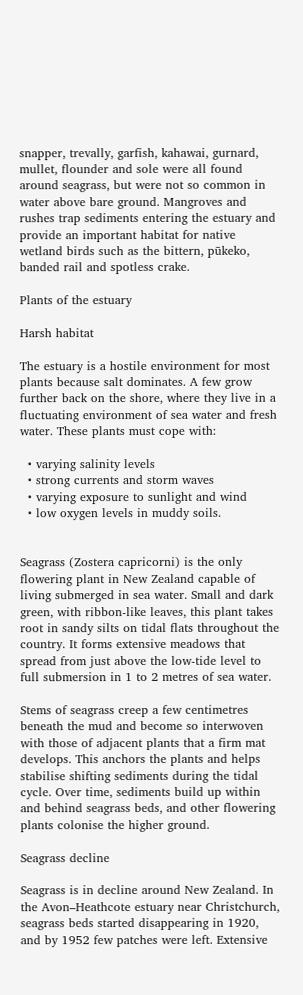snapper, trevally, garfish, kahawai, gurnard, mullet, flounder and sole were all found around seagrass, but were not so common in water above bare ground. Mangroves and rushes trap sediments entering the estuary and provide an important habitat for native wetland birds such as the bittern, pūkeko, banded rail and spotless crake.

Plants of the estuary

Harsh habitat

The estuary is a hostile environment for most plants because salt dominates. A few grow further back on the shore, where they live in a fluctuating environment of sea water and fresh water. These plants must cope with:

  • varying salinity levels
  • strong currents and storm waves
  • varying exposure to sunlight and wind
  • low oxygen levels in muddy soils.


Seagrass (Zostera capricorni) is the only flowering plant in New Zealand capable of living submerged in sea water. Small and dark green, with ribbon-like leaves, this plant takes root in sandy silts on tidal flats throughout the country. It forms extensive meadows that spread from just above the low-tide level to full submersion in 1 to 2 metres of sea water.

Stems of seagrass creep a few centimetres beneath the mud and become so interwoven with those of adjacent plants that a firm mat develops. This anchors the plants and helps stabilise shifting sediments during the tidal cycle. Over time, sediments build up within and behind seagrass beds, and other flowering plants colonise the higher ground.

Seagrass decline

Seagrass is in decline around New Zealand. In the Avon–Heathcote estuary near Christchurch, seagrass beds started disappearing in 1920, and by 1952 few patches were left. Extensive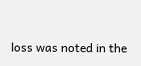loss was noted in the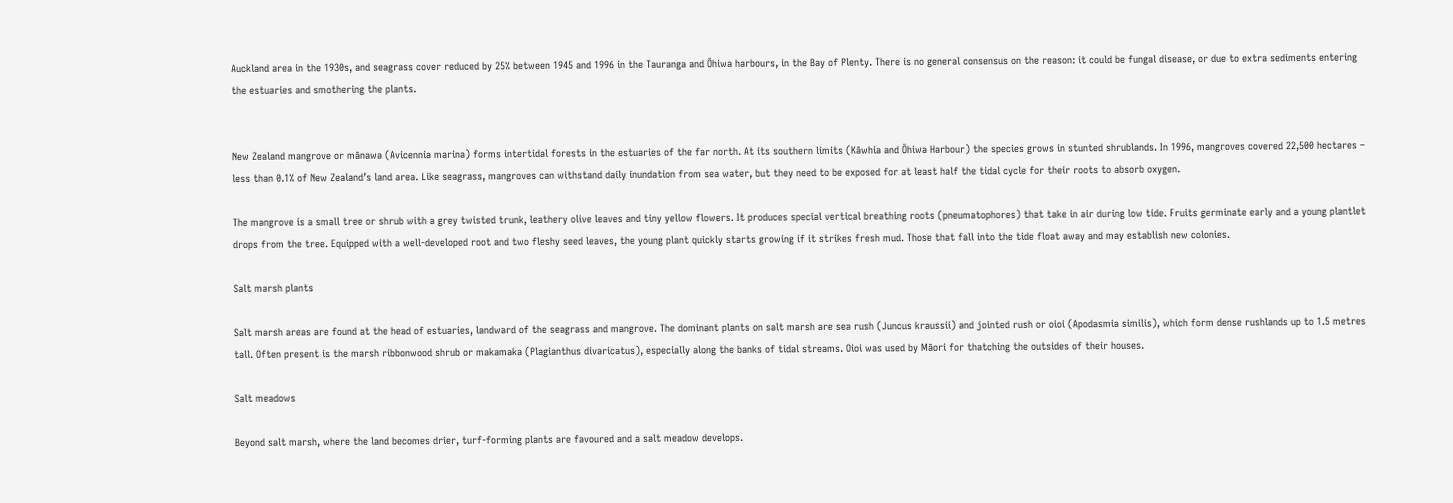Auckland area in the 1930s, and seagrass cover reduced by 25% between 1945 and 1996 in the Tauranga and Ōhiwa harbours, in the Bay of Plenty. There is no general consensus on the reason: it could be fungal disease, or due to extra sediments entering the estuaries and smothering the plants.


New Zealand mangrove or mānawa (Avicennia marina) forms intertidal forests in the estuaries of the far north. At its southern limits (Kāwhia and Ōhiwa Harbour) the species grows in stunted shrublands. In 1996, mangroves covered 22,500 hectares – less than 0.1% of New Zealand’s land area. Like seagrass, mangroves can withstand daily inundation from sea water, but they need to be exposed for at least half the tidal cycle for their roots to absorb oxygen.

The mangrove is a small tree or shrub with a grey twisted trunk, leathery olive leaves and tiny yellow flowers. It produces special vertical breathing roots (pneumatophores) that take in air during low tide. Fruits germinate early and a young plantlet drops from the tree. Equipped with a well-developed root and two fleshy seed leaves, the young plant quickly starts growing if it strikes fresh mud. Those that fall into the tide float away and may establish new colonies.

Salt marsh plants

Salt marsh areas are found at the head of estuaries, landward of the seagrass and mangrove. The dominant plants on salt marsh are sea rush (Juncus kraussii) and jointed rush or oioi (Apodasmia similis), which form dense rushlands up to 1.5 metres tall. Often present is the marsh ribbonwood shrub or makamaka (Plagianthus divaricatus), especially along the banks of tidal streams. Oioi was used by Māori for thatching the outsides of their houses.

Salt meadows

Beyond salt marsh, where the land becomes drier, turf-forming plants are favoured and a salt meadow develops.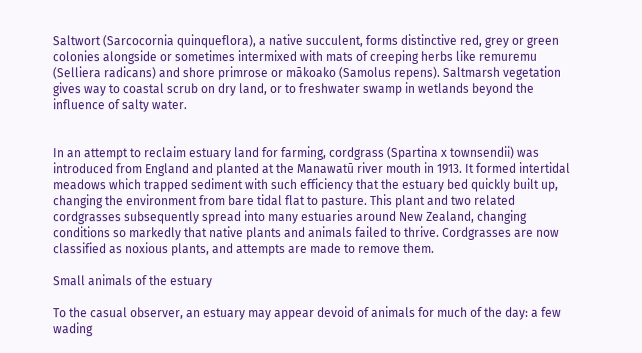Saltwort (Sarcocornia quinqueflora), a native succulent, forms distinctive red, grey or green colonies alongside or sometimes intermixed with mats of creeping herbs like remuremu (Selliera radicans) and shore primrose or mākoako (Samolus repens). Saltmarsh vegetation gives way to coastal scrub on dry land, or to freshwater swamp in wetlands beyond the influence of salty water.


In an attempt to reclaim estuary land for farming, cordgrass (Spartina x townsendii) was introduced from England and planted at the Manawatū river mouth in 1913. It formed intertidal meadows which trapped sediment with such efficiency that the estuary bed quickly built up, changing the environment from bare tidal flat to pasture. This plant and two related cordgrasses subsequently spread into many estuaries around New Zealand, changing conditions so markedly that native plants and animals failed to thrive. Cordgrasses are now classified as noxious plants, and attempts are made to remove them.

Small animals of the estuary

To the casual observer, an estuary may appear devoid of animals for much of the day: a few wading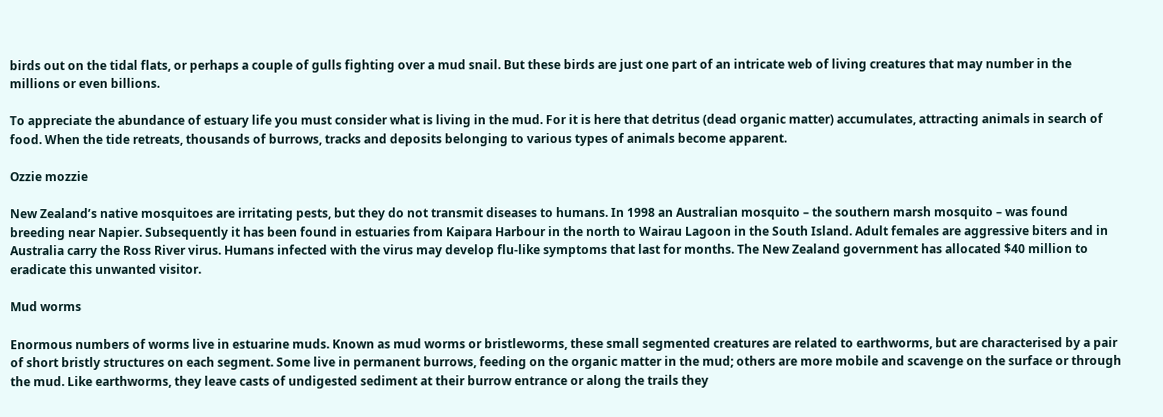birds out on the tidal flats, or perhaps a couple of gulls fighting over a mud snail. But these birds are just one part of an intricate web of living creatures that may number in the millions or even billions.

To appreciate the abundance of estuary life you must consider what is living in the mud. For it is here that detritus (dead organic matter) accumulates, attracting animals in search of food. When the tide retreats, thousands of burrows, tracks and deposits belonging to various types of animals become apparent.

Ozzie mozzie

New Zealand’s native mosquitoes are irritating pests, but they do not transmit diseases to humans. In 1998 an Australian mosquito – the southern marsh mosquito – was found breeding near Napier. Subsequently it has been found in estuaries from Kaipara Harbour in the north to Wairau Lagoon in the South Island. Adult females are aggressive biters and in Australia carry the Ross River virus. Humans infected with the virus may develop flu-like symptoms that last for months. The New Zealand government has allocated $40 million to eradicate this unwanted visitor.

Mud worms

Enormous numbers of worms live in estuarine muds. Known as mud worms or bristleworms, these small segmented creatures are related to earthworms, but are characterised by a pair of short bristly structures on each segment. Some live in permanent burrows, feeding on the organic matter in the mud; others are more mobile and scavenge on the surface or through the mud. Like earthworms, they leave casts of undigested sediment at their burrow entrance or along the trails they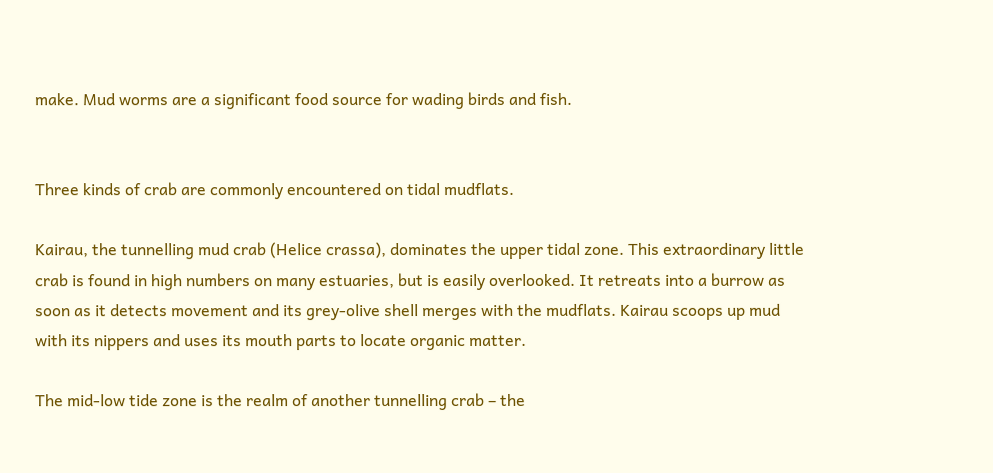make. Mud worms are a significant food source for wading birds and fish.


Three kinds of crab are commonly encountered on tidal mudflats.

Kairau, the tunnelling mud crab (Helice crassa), dominates the upper tidal zone. This extraordinary little crab is found in high numbers on many estuaries, but is easily overlooked. It retreats into a burrow as soon as it detects movement and its grey-olive shell merges with the mudflats. Kairau scoops up mud with its nippers and uses its mouth parts to locate organic matter.

The mid-low tide zone is the realm of another tunnelling crab – the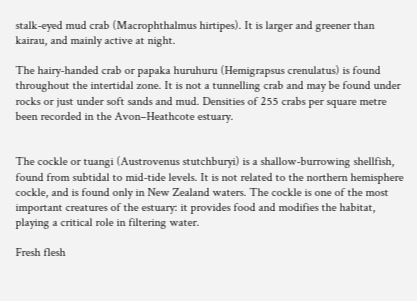stalk-eyed mud crab (Macrophthalmus hirtipes). It is larger and greener than kairau, and mainly active at night.

The hairy-handed crab or papaka huruhuru (Hemigrapsus crenulatus) is found throughout the intertidal zone. It is not a tunnelling crab and may be found under rocks or just under soft sands and mud. Densities of 255 crabs per square metre been recorded in the Avon–Heathcote estuary.


The cockle or tuangi (Austrovenus stutchburyi) is a shallow-burrowing shellfish, found from subtidal to mid-tide levels. It is not related to the northern hemisphere cockle, and is found only in New Zealand waters. The cockle is one of the most important creatures of the estuary: it provides food and modifies the habitat, playing a critical role in filtering water.

Fresh flesh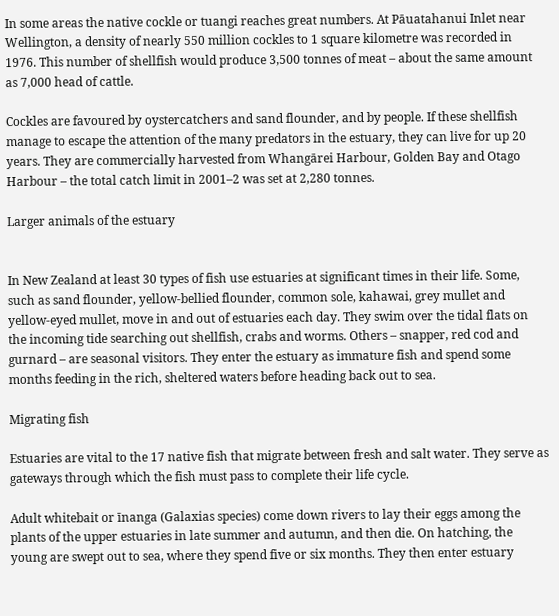In some areas the native cockle or tuangi reaches great numbers. At Pāuatahanui Inlet near Wellington, a density of nearly 550 million cockles to 1 square kilometre was recorded in 1976. This number of shellfish would produce 3,500 tonnes of meat – about the same amount as 7,000 head of cattle.

Cockles are favoured by oystercatchers and sand flounder, and by people. If these shellfish manage to escape the attention of the many predators in the estuary, they can live for up 20 years. They are commercially harvested from Whangārei Harbour, Golden Bay and Otago Harbour – the total catch limit in 2001–2 was set at 2,280 tonnes.

Larger animals of the estuary


In New Zealand at least 30 types of fish use estuaries at significant times in their life. Some, such as sand flounder, yellow-bellied flounder, common sole, kahawai, grey mullet and yellow-eyed mullet, move in and out of estuaries each day. They swim over the tidal flats on the incoming tide searching out shellfish, crabs and worms. Others – snapper, red cod and gurnard – are seasonal visitors. They enter the estuary as immature fish and spend some months feeding in the rich, sheltered waters before heading back out to sea.

Migrating fish

Estuaries are vital to the 17 native fish that migrate between fresh and salt water. They serve as gateways through which the fish must pass to complete their life cycle.

Adult whitebait or īnanga (Galaxias species) come down rivers to lay their eggs among the plants of the upper estuaries in late summer and autumn, and then die. On hatching, the young are swept out to sea, where they spend five or six months. They then enter estuary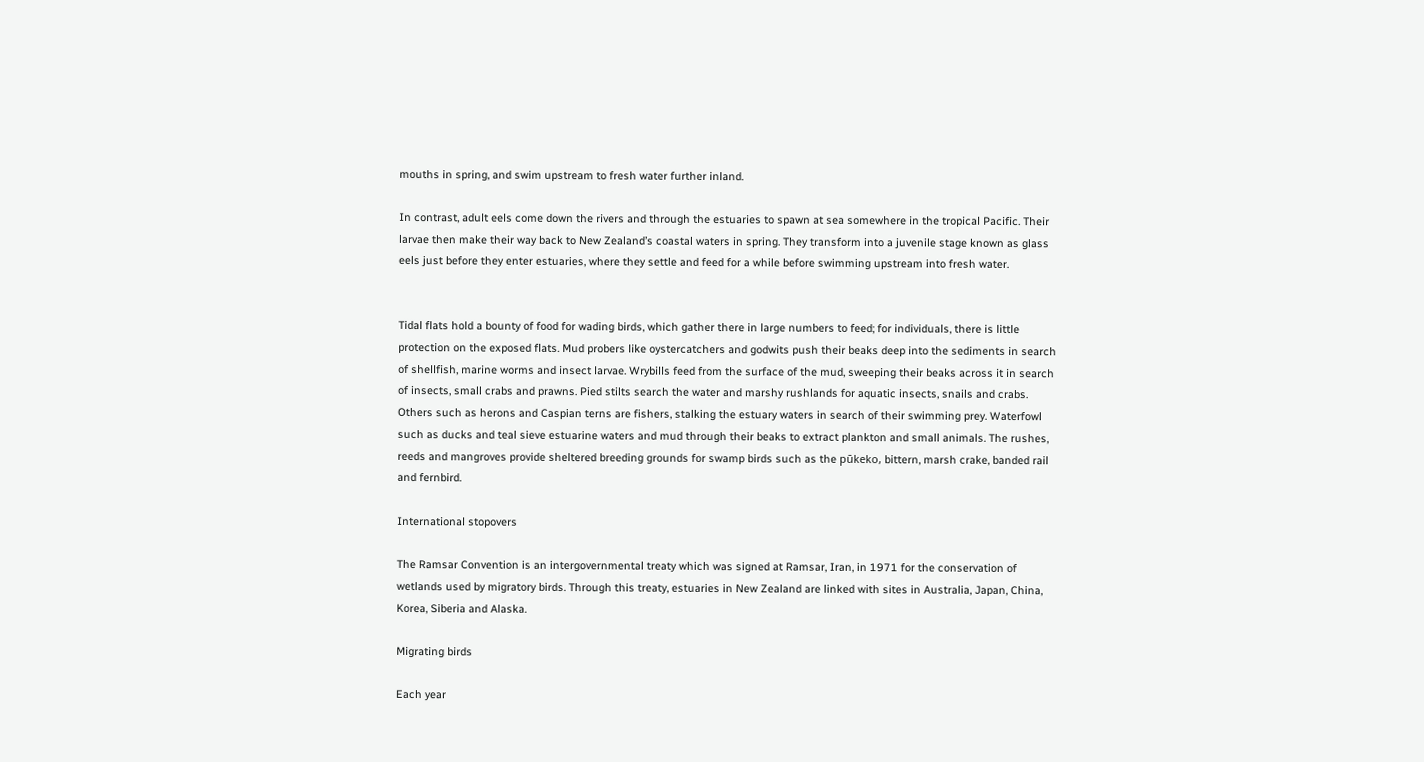mouths in spring, and swim upstream to fresh water further inland.

In contrast, adult eels come down the rivers and through the estuaries to spawn at sea somewhere in the tropical Pacific. Their larvae then make their way back to New Zealand’s coastal waters in spring. They transform into a juvenile stage known as glass eels just before they enter estuaries, where they settle and feed for a while before swimming upstream into fresh water.


Tidal flats hold a bounty of food for wading birds, which gather there in large numbers to feed; for individuals, there is little protection on the exposed flats. Mud probers like oystercatchers and godwits push their beaks deep into the sediments in search of shellfish, marine worms and insect larvae. Wrybills feed from the surface of the mud, sweeping their beaks across it in search of insects, small crabs and prawns. Pied stilts search the water and marshy rushlands for aquatic insects, snails and crabs. Others such as herons and Caspian terns are fishers, stalking the estuary waters in search of their swimming prey. Waterfowl such as ducks and teal sieve estuarine waters and mud through their beaks to extract plankton and small animals. The rushes, reeds and mangroves provide sheltered breeding grounds for swamp birds such as the pūkeko, bittern, marsh crake, banded rail and fernbird.

International stopovers

The Ramsar Convention is an intergovernmental treaty which was signed at Ramsar, Iran, in 1971 for the conservation of wetlands used by migratory birds. Through this treaty, estuaries in New Zealand are linked with sites in Australia, Japan, China, Korea, Siberia and Alaska.

Migrating birds

Each year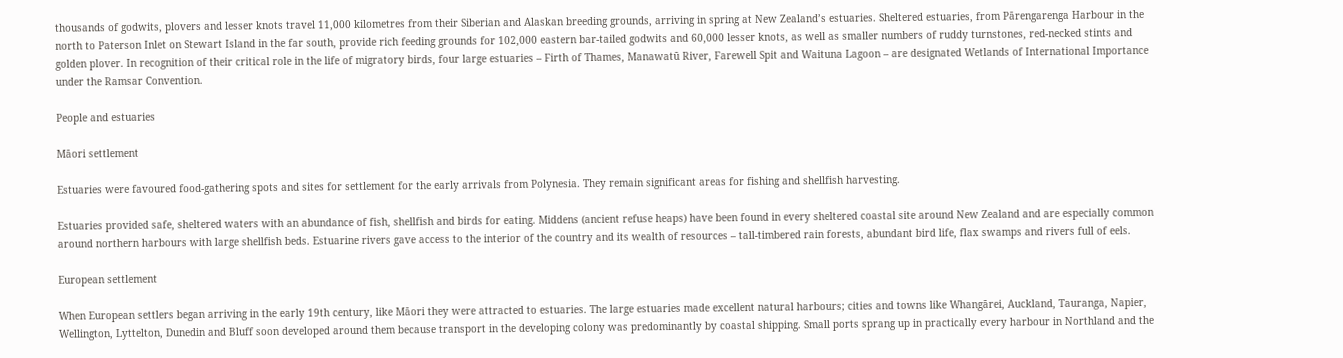thousands of godwits, plovers and lesser knots travel 11,000 kilometres from their Siberian and Alaskan breeding grounds, arriving in spring at New Zealand’s estuaries. Sheltered estuaries, from Pārengarenga Harbour in the north to Paterson Inlet on Stewart Island in the far south, provide rich feeding grounds for 102,000 eastern bar-tailed godwits and 60,000 lesser knots, as well as smaller numbers of ruddy turnstones, red-necked stints and golden plover. In recognition of their critical role in the life of migratory birds, four large estuaries – Firth of Thames, Manawatū River, Farewell Spit and Waituna Lagoon – are designated Wetlands of International Importance under the Ramsar Convention.

People and estuaries

Māori settlement

Estuaries were favoured food-gathering spots and sites for settlement for the early arrivals from Polynesia. They remain significant areas for fishing and shellfish harvesting.

Estuaries provided safe, sheltered waters with an abundance of fish, shellfish and birds for eating. Middens (ancient refuse heaps) have been found in every sheltered coastal site around New Zealand and are especially common around northern harbours with large shellfish beds. Estuarine rivers gave access to the interior of the country and its wealth of resources – tall-timbered rain forests, abundant bird life, flax swamps and rivers full of eels.

European settlement

When European settlers began arriving in the early 19th century, like Māori they were attracted to estuaries. The large estuaries made excellent natural harbours; cities and towns like Whangārei, Auckland, Tauranga, Napier, Wellington, Lyttelton, Dunedin and Bluff soon developed around them because transport in the developing colony was predominantly by coastal shipping. Small ports sprang up in practically every harbour in Northland and the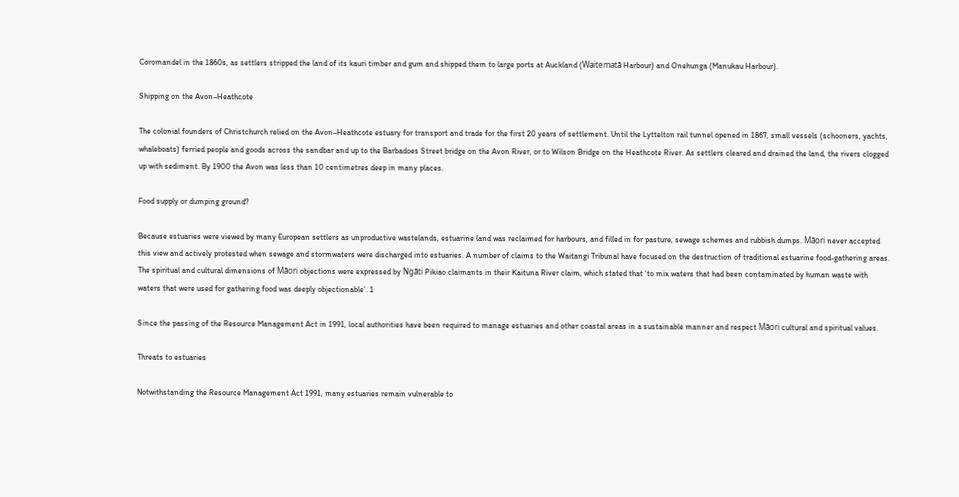Coromandel in the 1860s, as settlers stripped the land of its kauri timber and gum and shipped them to large ports at Auckland (Waitematā Harbour) and Onehunga (Manukau Harbour).

Shipping on the Avon–Heathcote

The colonial founders of Christchurch relied on the Avon–Heathcote estuary for transport and trade for the first 20 years of settlement. Until the Lyttelton rail tunnel opened in 1867, small vessels (schooners, yachts, whaleboats) ferried people and goods across the sandbar and up to the Barbadoes Street bridge on the Avon River, or to Wilson Bridge on the Heathcote River. As settlers cleared and drained the land, the rivers clogged up with sediment. By 1900 the Avon was less than 10 centimetres deep in many places.

Food supply or dumping ground?

Because estuaries were viewed by many European settlers as unproductive wastelands, estuarine land was reclaimed for harbours, and filled in for pasture, sewage schemes and rubbish dumps. Māori never accepted this view and actively protested when sewage and stormwaters were discharged into estuaries. A number of claims to the Waitangi Tribunal have focused on the destruction of traditional estuarine food-gathering areas. The spiritual and cultural dimensions of Māori objections were expressed by Ngāti Pikiao claimants in their Kaituna River claim, which stated that ‘to mix waters that had been contaminated by human waste with waters that were used for gathering food was deeply objectionable’. 1

Since the passing of the Resource Management Act in 1991, local authorities have been required to manage estuaries and other coastal areas in a sustainable manner and respect Māori cultural and spiritual values.

Threats to estuaries

Notwithstanding the Resource Management Act 1991, many estuaries remain vulnerable to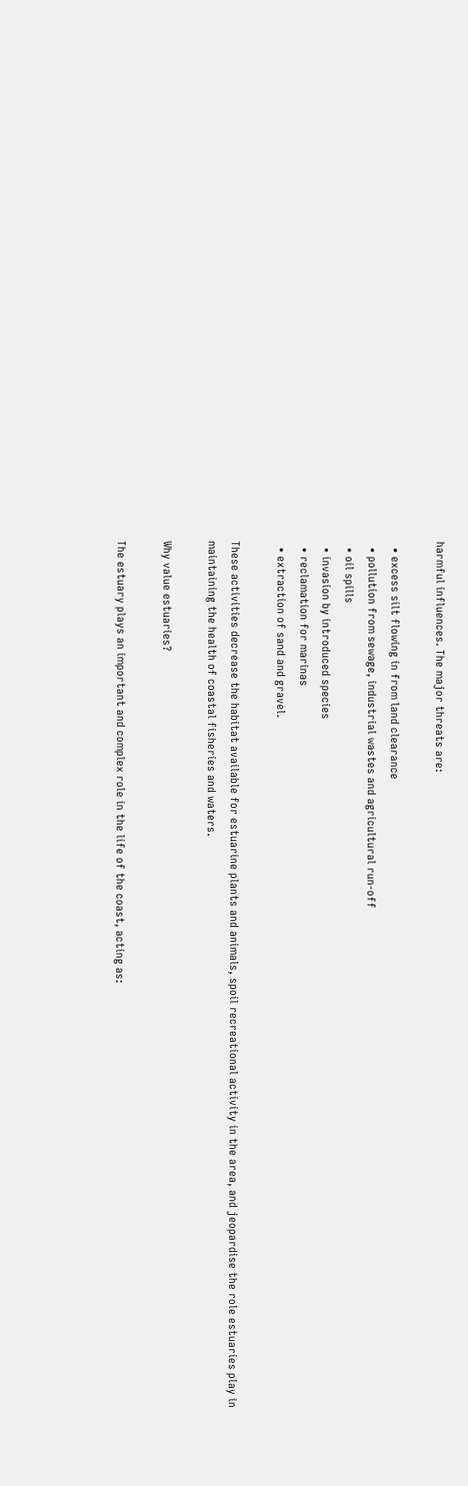harmful influences. The major threats are:

  • excess silt flowing in from land clearance
  • pollution from sewage, industrial wastes and agricultural run-off
  • oil spills
  • invasion by introduced species
  • reclamation for marinas
  • extraction of sand and gravel.

These activities decrease the habitat available for estuarine plants and animals, spoil recreational activity in the area, and jeopardise the role estuaries play in maintaining the health of coastal fisheries and waters.

Why value estuaries?

The estuary plays an important and complex role in the life of the coast, acting as: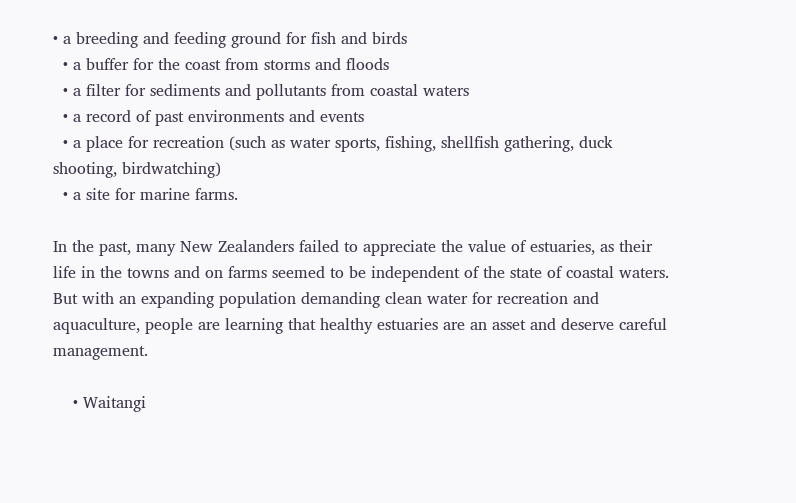• a breeding and feeding ground for fish and birds
  • a buffer for the coast from storms and floods
  • a filter for sediments and pollutants from coastal waters
  • a record of past environments and events
  • a place for recreation (such as water sports, fishing, shellfish gathering, duck shooting, birdwatching)
  • a site for marine farms.

In the past, many New Zealanders failed to appreciate the value of estuaries, as their life in the towns and on farms seemed to be independent of the state of coastal waters. But with an expanding population demanding clean water for recreation and aquaculture, people are learning that healthy estuaries are an asset and deserve careful management.

    • Waitangi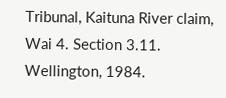Tribunal, Kaituna River claim, Wai 4. Section 3.11. Wellington, 1984.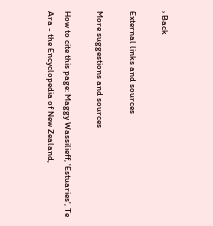› Back

External links and sources

More suggestions and sources

How to cite this page: Maggy Wassilieff, 'Estuaries', Te Ara - the Encyclopedia of New Zealand,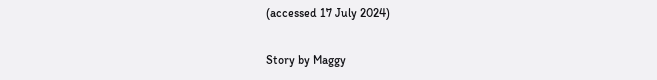(accessed 17 July 2024)

Story by Maggy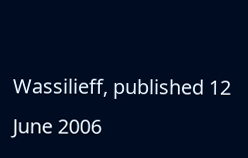Wassilieff, published 12 June 2006